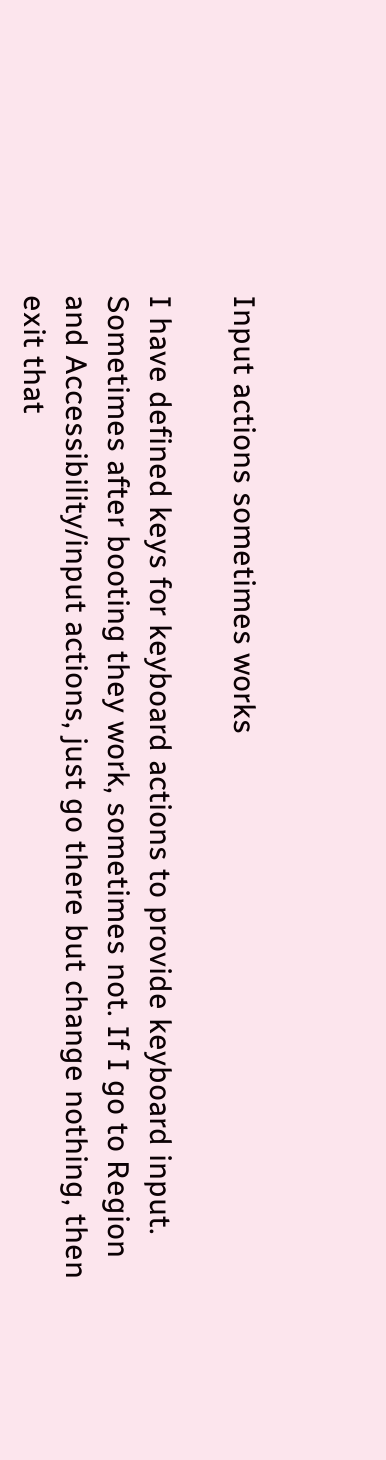Input actions sometimes works

I have defined keys for keyboard actions to provide keyboard input. Sometimes after booting they work, sometimes not. If I go to Region and Accessibility/input actions, just go there but change nothing, then exit that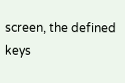screen, the defined keys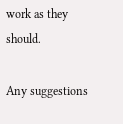work as they should.

Any suggestions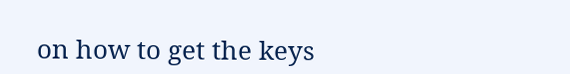on how to get the keys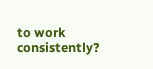to work consistently?